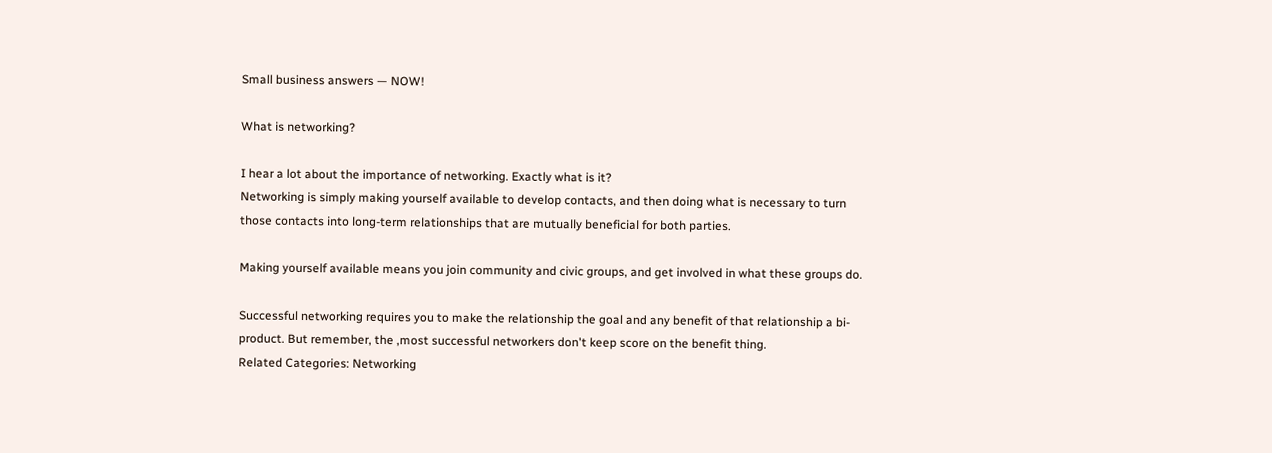Small business answers — NOW!

What is networking?

I hear a lot about the importance of networking. Exactly what is it?
Networking is simply making yourself available to develop contacts, and then doing what is necessary to turn those contacts into long-term relationships that are mutually beneficial for both parties.

Making yourself available means you join community and civic groups, and get involved in what these groups do.

Successful networking requires you to make the relationship the goal and any benefit of that relationship a bi-product. But remember, the ,most successful networkers don't keep score on the benefit thing.
Related Categories: Networking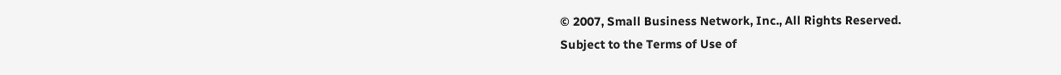© 2007, Small Business Network, Inc., All Rights Reserved.
Subject to the Terms of Use of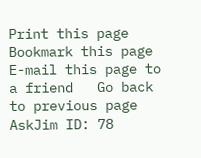Print this page   Bookmark this page   E-mail this page to a friend   Go back to previous page
AskJim ID: 78